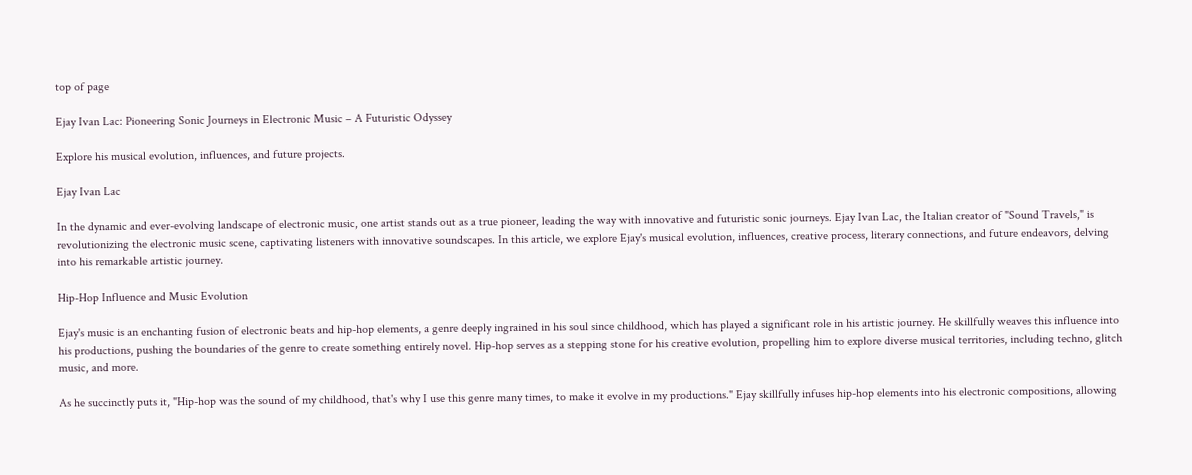top of page

Ejay Ivan Lac: Pioneering Sonic Journeys in Electronic Music – A Futuristic Odyssey

Explore his musical evolution, influences, and future projects.

Ejay Ivan Lac

In the dynamic and ever-evolving landscape of electronic music, one artist stands out as a true pioneer, leading the way with innovative and futuristic sonic journeys. Ejay Ivan Lac, the Italian creator of "Sound Travels," is revolutionizing the electronic music scene, captivating listeners with innovative soundscapes. In this article, we explore Ejay's musical evolution, influences, creative process, literary connections, and future endeavors, delving into his remarkable artistic journey.

Hip-Hop Influence and Music Evolution

Ejay's music is an enchanting fusion of electronic beats and hip-hop elements, a genre deeply ingrained in his soul since childhood, which has played a significant role in his artistic journey. He skillfully weaves this influence into his productions, pushing the boundaries of the genre to create something entirely novel. Hip-hop serves as a stepping stone for his creative evolution, propelling him to explore diverse musical territories, including techno, glitch music, and more.

As he succinctly puts it, "Hip-hop was the sound of my childhood, that's why I use this genre many times, to make it evolve in my productions." Ejay skillfully infuses hip-hop elements into his electronic compositions, allowing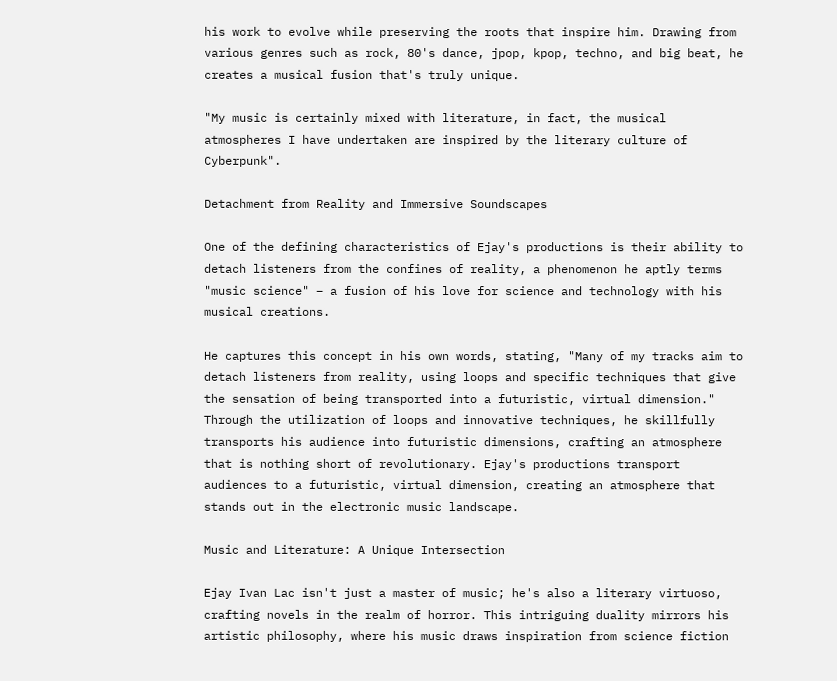his work to evolve while preserving the roots that inspire him. Drawing from various genres such as rock, 80's dance, jpop, kpop, techno, and big beat, he creates a musical fusion that's truly unique.

"My music is certainly mixed with literature, in fact, the musical atmospheres I have undertaken are inspired by the literary culture of Cyberpunk".

Detachment from Reality and Immersive Soundscapes

One of the defining characteristics of Ejay's productions is their ability to detach listeners from the confines of reality, a phenomenon he aptly terms "music science" – a fusion of his love for science and technology with his musical creations.

He captures this concept in his own words, stating, "Many of my tracks aim to detach listeners from reality, using loops and specific techniques that give the sensation of being transported into a futuristic, virtual dimension." Through the utilization of loops and innovative techniques, he skillfully transports his audience into futuristic dimensions, crafting an atmosphere that is nothing short of revolutionary. Ejay's productions transport audiences to a futuristic, virtual dimension, creating an atmosphere that stands out in the electronic music landscape.

Music and Literature: A Unique Intersection

Ejay Ivan Lac isn't just a master of music; he's also a literary virtuoso, crafting novels in the realm of horror. This intriguing duality mirrors his artistic philosophy, where his music draws inspiration from science fiction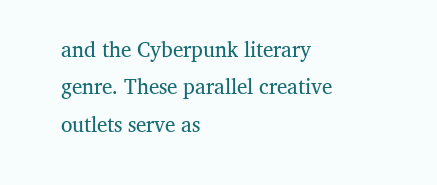and the Cyberpunk literary genre. These parallel creative outlets serve as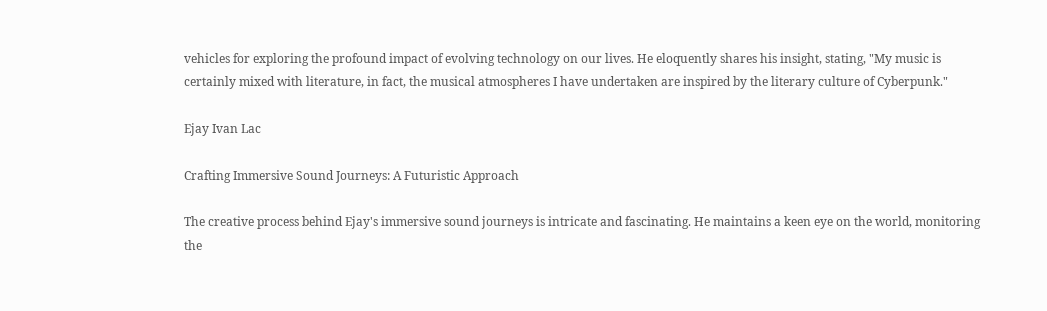vehicles for exploring the profound impact of evolving technology on our lives. He eloquently shares his insight, stating, "My music is certainly mixed with literature, in fact, the musical atmospheres I have undertaken are inspired by the literary culture of Cyberpunk."

Ejay Ivan Lac

Crafting Immersive Sound Journeys: A Futuristic Approach

The creative process behind Ejay's immersive sound journeys is intricate and fascinating. He maintains a keen eye on the world, monitoring the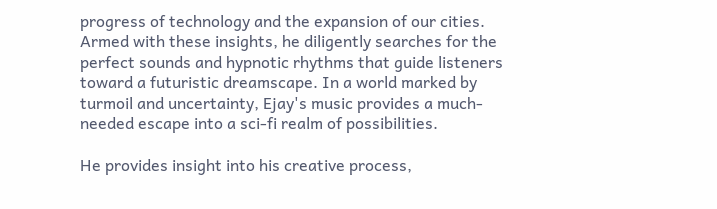progress of technology and the expansion of our cities. Armed with these insights, he diligently searches for the perfect sounds and hypnotic rhythms that guide listeners toward a futuristic dreamscape. In a world marked by turmoil and uncertainty, Ejay's music provides a much-needed escape into a sci-fi realm of possibilities.

He provides insight into his creative process,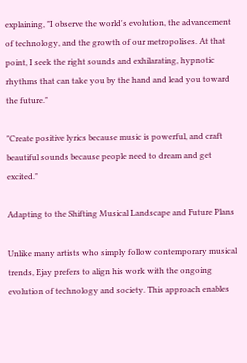explaining, "I observe the world's evolution, the advancement of technology, and the growth of our metropolises. At that point, I seek the right sounds and exhilarating, hypnotic rhythms that can take you by the hand and lead you toward the future."

"Create positive lyrics because music is powerful, and craft beautiful sounds because people need to dream and get excited."

Adapting to the Shifting Musical Landscape and Future Plans

Unlike many artists who simply follow contemporary musical trends, Ejay prefers to align his work with the ongoing evolution of technology and society. This approach enables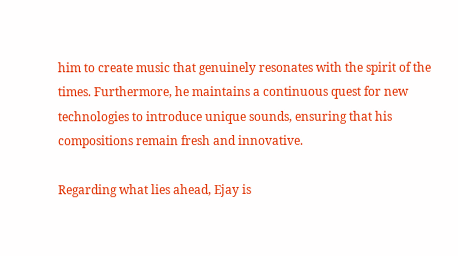him to create music that genuinely resonates with the spirit of the times. Furthermore, he maintains a continuous quest for new technologies to introduce unique sounds, ensuring that his compositions remain fresh and innovative.

Regarding what lies ahead, Ejay is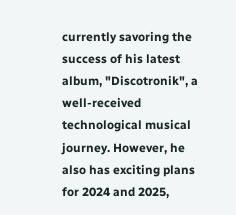currently savoring the success of his latest album, "Discotronik", a well-received technological musical journey. However, he also has exciting plans for 2024 and 2025,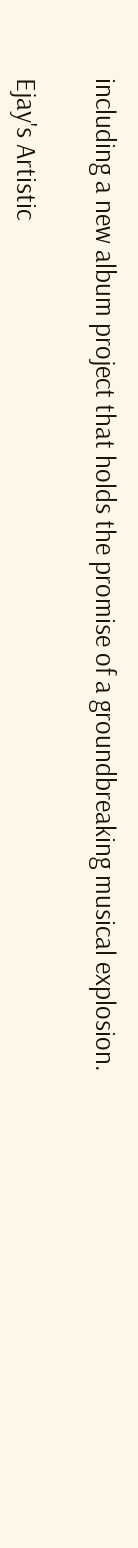including a new album project that holds the promise of a groundbreaking musical explosion.

Ejay's Artistic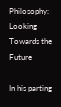Philosophy: Looking Towards the Future

In his parting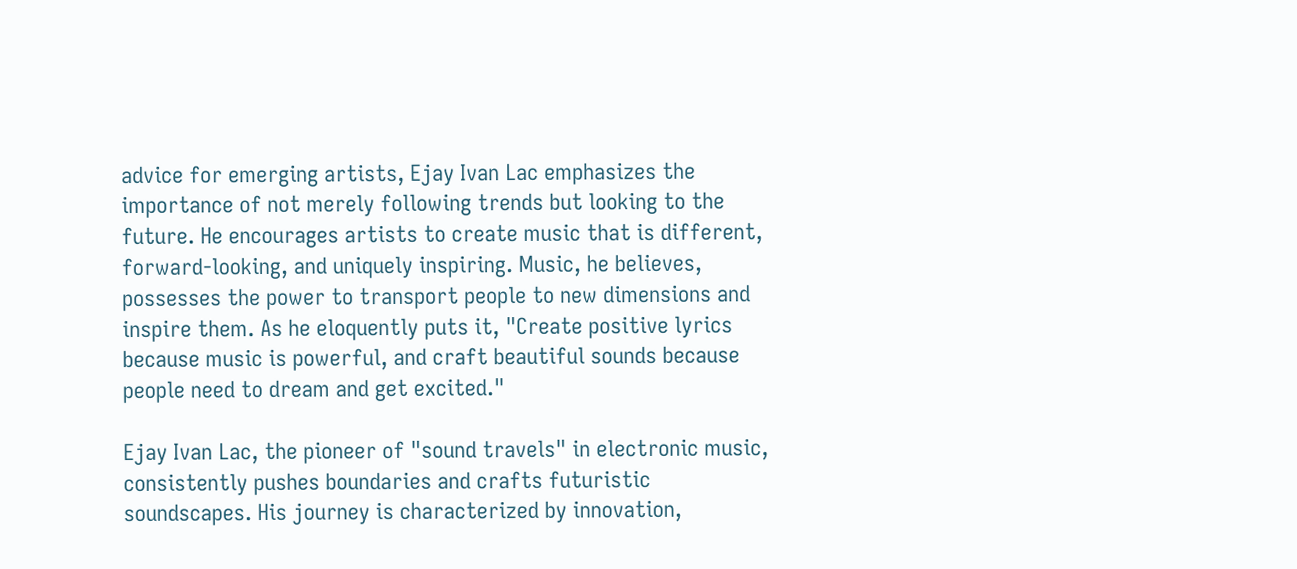advice for emerging artists, Ejay Ivan Lac emphasizes the importance of not merely following trends but looking to the future. He encourages artists to create music that is different, forward-looking, and uniquely inspiring. Music, he believes, possesses the power to transport people to new dimensions and inspire them. As he eloquently puts it, "Create positive lyrics because music is powerful, and craft beautiful sounds because people need to dream and get excited."

Ejay Ivan Lac, the pioneer of "sound travels" in electronic music, consistently pushes boundaries and crafts futuristic soundscapes. His journey is characterized by innovation,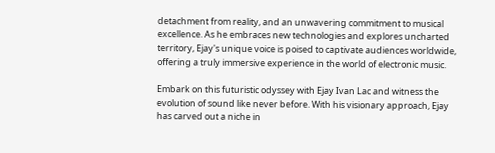detachment from reality, and an unwavering commitment to musical excellence. As he embraces new technologies and explores uncharted territory, Ejay's unique voice is poised to captivate audiences worldwide, offering a truly immersive experience in the world of electronic music.

Embark on this futuristic odyssey with Ejay Ivan Lac and witness the evolution of sound like never before. With his visionary approach, Ejay has carved out a niche in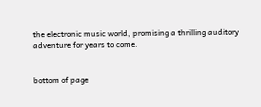the electronic music world, promising a thrilling auditory adventure for years to come.


bottom of page